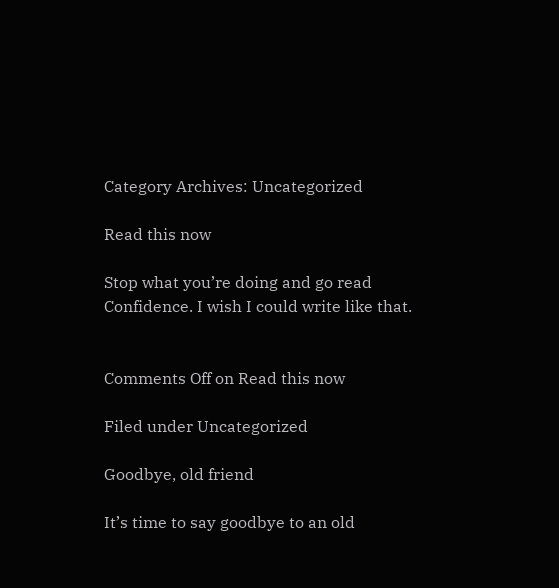Category Archives: Uncategorized

Read this now

Stop what you’re doing and go read Confidence. I wish I could write like that.


Comments Off on Read this now

Filed under Uncategorized

Goodbye, old friend

It’s time to say goodbye to an old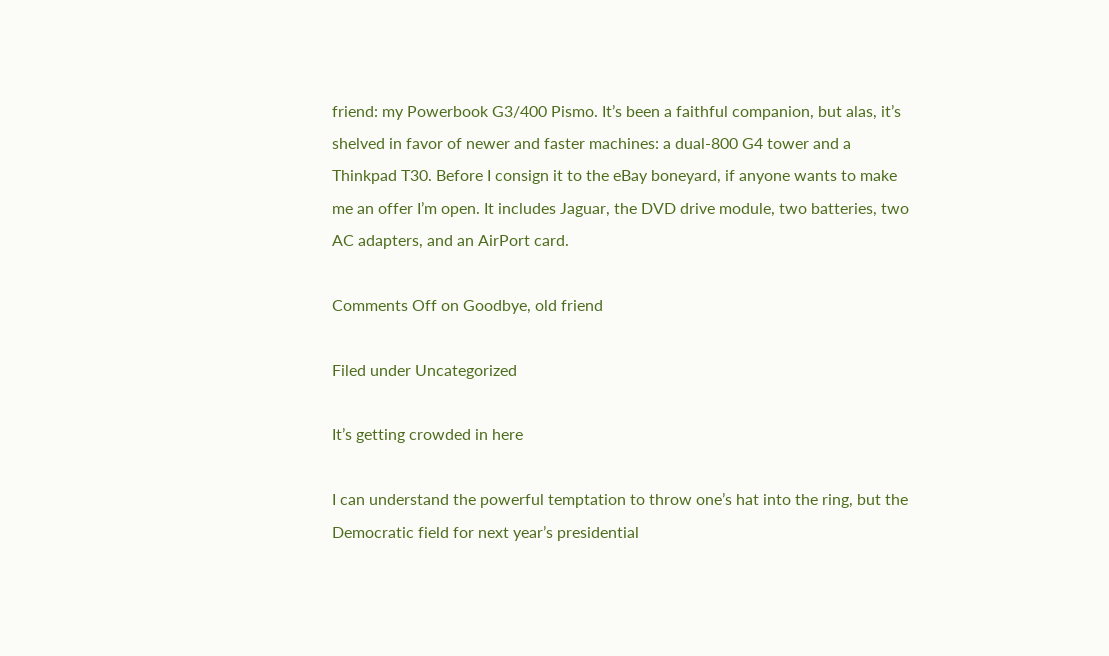friend: my Powerbook G3/400 Pismo. It’s been a faithful companion, but alas, it’s shelved in favor of newer and faster machines: a dual-800 G4 tower and a Thinkpad T30. Before I consign it to the eBay boneyard, if anyone wants to make me an offer I’m open. It includes Jaguar, the DVD drive module, two batteries, two AC adapters, and an AirPort card.

Comments Off on Goodbye, old friend

Filed under Uncategorized

It’s getting crowded in here

I can understand the powerful temptation to throw one’s hat into the ring, but the Democratic field for next year’s presidential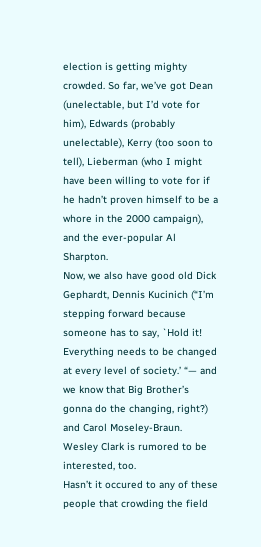election is getting mighty crowded. So far, we’ve got Dean (unelectable, but I’d vote for him), Edwards (probably unelectable), Kerry (too soon to tell), Lieberman (who I might have been willing to vote for if he hadn’t proven himself to be a whore in the 2000 campaign), and the ever-popular Al Sharpton.
Now, we also have good old Dick Gephardt, Dennis Kucinich (“I’m stepping forward because someone has to say, `Hold it! Everything needs to be changed at every level of society.’ “— and we know that Big Brother’s gonna do the changing, right?) and Carol Moseley-Braun. Wesley Clark is rumored to be interested, too.
Hasn’t it occured to any of these people that crowding the field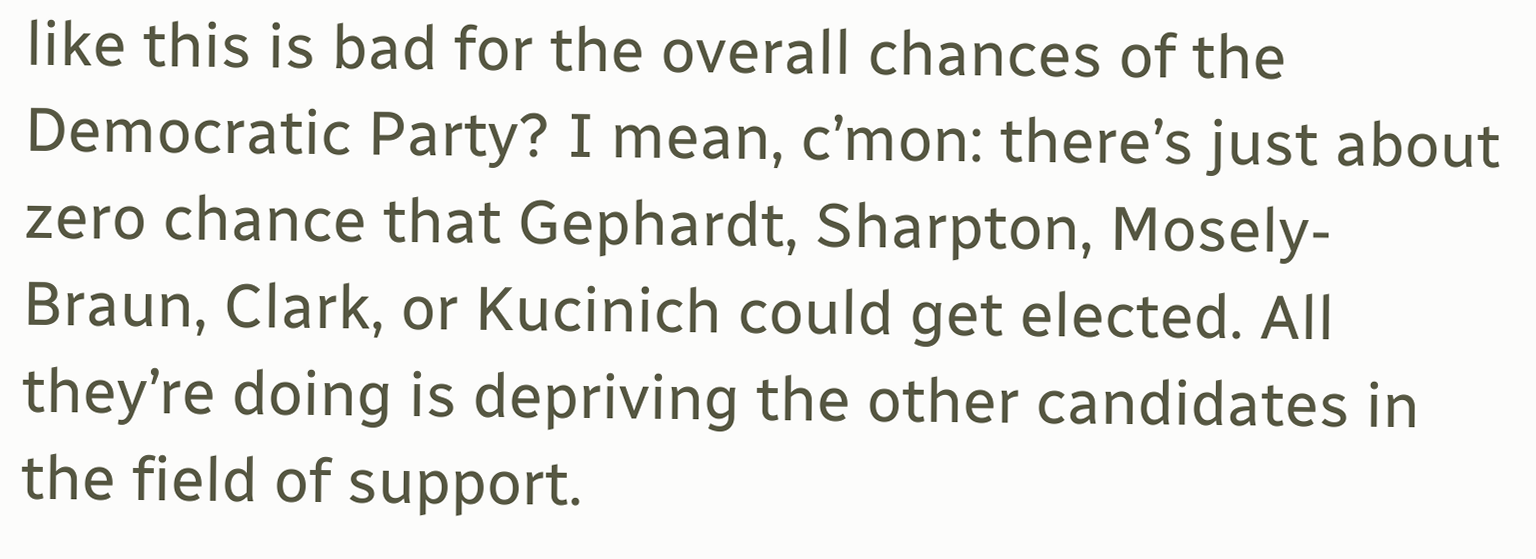like this is bad for the overall chances of the Democratic Party? I mean, c’mon: there’s just about zero chance that Gephardt, Sharpton, Mosely-Braun, Clark, or Kucinich could get elected. All they’re doing is depriving the other candidates in the field of support.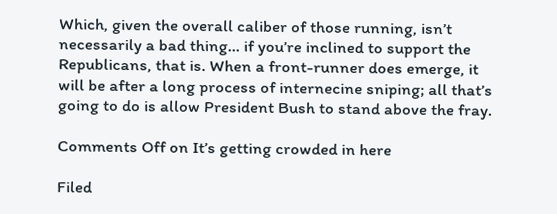Which, given the overall caliber of those running, isn’t necessarily a bad thing… if you’re inclined to support the Republicans, that is. When a front-runner does emerge, it will be after a long process of internecine sniping; all that’s going to do is allow President Bush to stand above the fray.

Comments Off on It’s getting crowded in here

Filed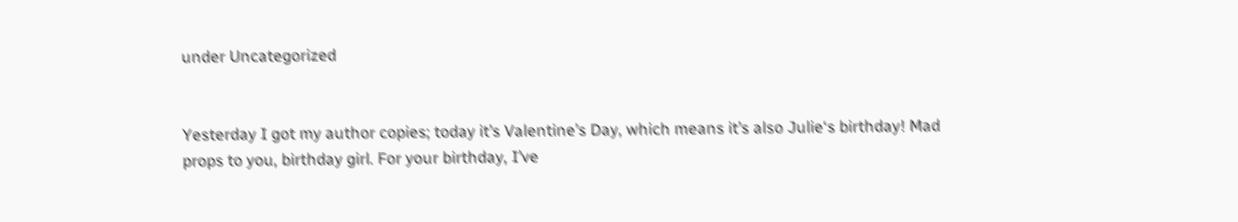under Uncategorized


Yesterday I got my author copies; today it’s Valentine’s Day, which means it’s also Julie‘s birthday! Mad props to you, birthday girl. For your birthday, I’ve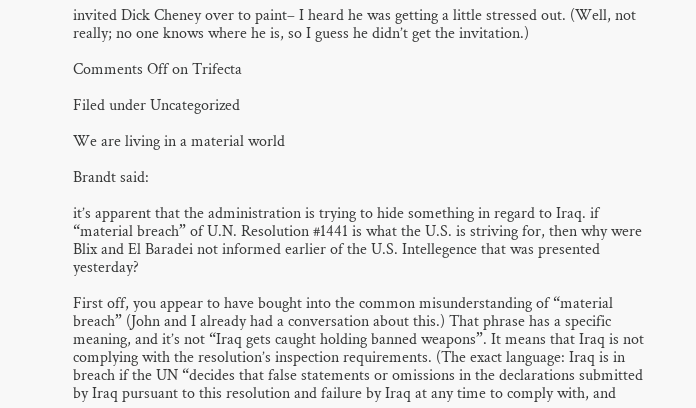invited Dick Cheney over to paint– I heard he was getting a little stressed out. (Well, not really; no one knows where he is, so I guess he didn’t get the invitation.)

Comments Off on Trifecta

Filed under Uncategorized

We are living in a material world

Brandt said:

it’s apparent that the administration is trying to hide something in regard to Iraq. if “material breach” of U.N. Resolution #1441 is what the U.S. is striving for, then why were Blix and El Baradei not informed earlier of the U.S. Intellegence that was presented yesterday?

First off, you appear to have bought into the common misunderstanding of “material breach” (John and I already had a conversation about this.) That phrase has a specific meaning, and it’s not “Iraq gets caught holding banned weapons”. It means that Iraq is not complying with the resolution’s inspection requirements. (The exact language: Iraq is in breach if the UN “decides that false statements or omissions in the declarations submitted by Iraq pursuant to this resolution and failure by Iraq at any time to comply with, and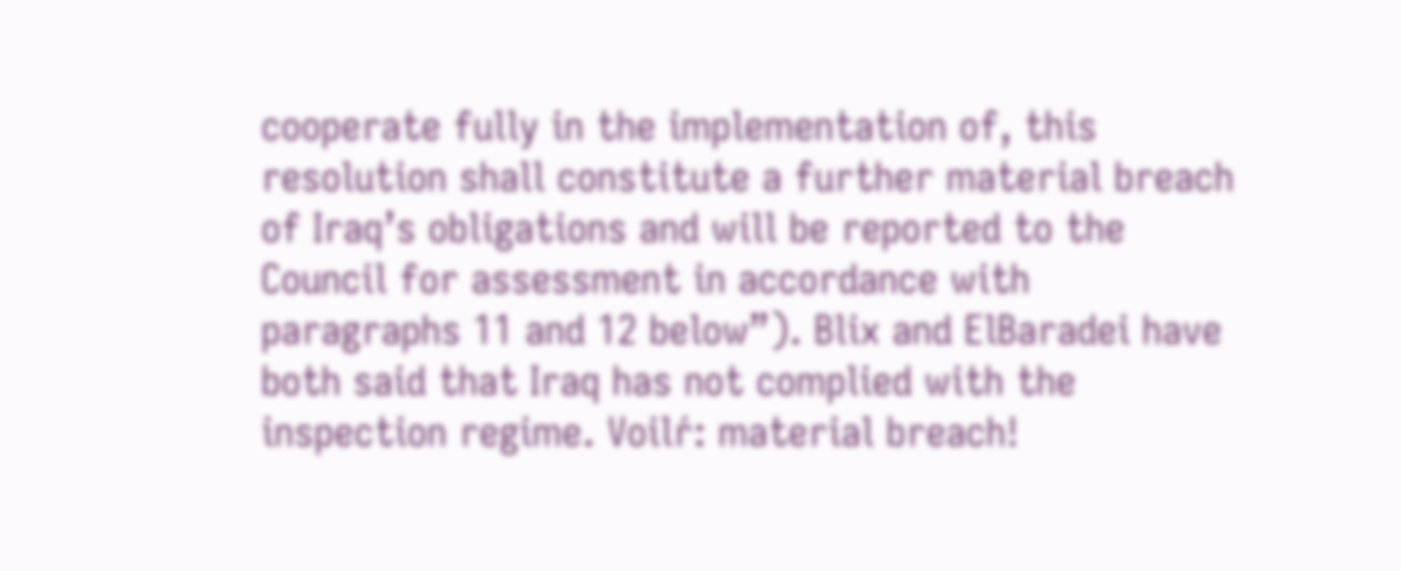cooperate fully in the implementation of, this resolution shall constitute a further material breach of Iraq’s obligations and will be reported to the Council for assessment in accordance with paragraphs 11 and 12 below”). Blix and ElBaradei have both said that Iraq has not complied with the inspection regime. Voilŕ: material breach!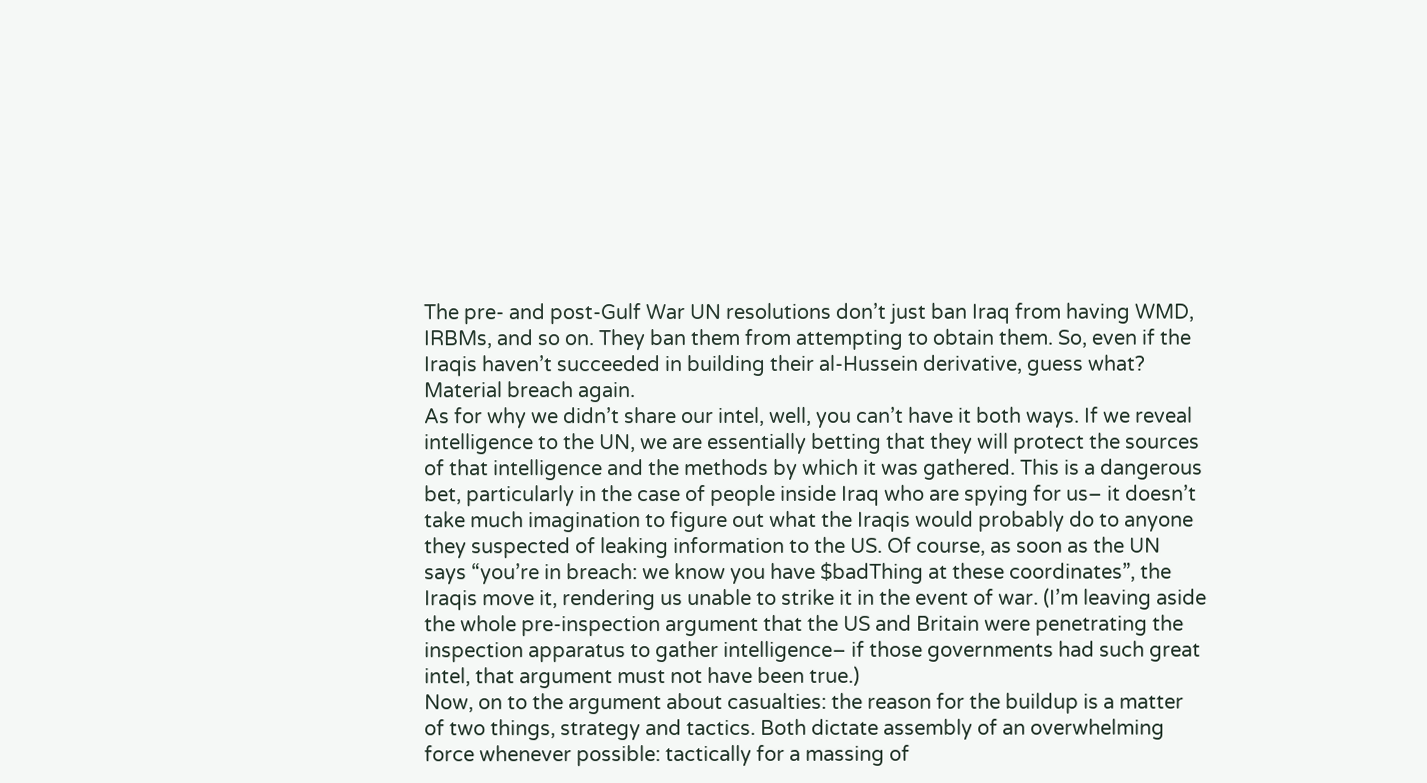The pre- and post-Gulf War UN resolutions don’t just ban Iraq from having WMD, IRBMs, and so on. They ban them from attempting to obtain them. So, even if the Iraqis haven’t succeeded in building their al-Hussein derivative, guess what? Material breach again.
As for why we didn’t share our intel, well, you can’t have it both ways. If we reveal intelligence to the UN, we are essentially betting that they will protect the sources of that intelligence and the methods by which it was gathered. This is a dangerous bet, particularly in the case of people inside Iraq who are spying for us– it doesn’t take much imagination to figure out what the Iraqis would probably do to anyone they suspected of leaking information to the US. Of course, as soon as the UN says “you’re in breach: we know you have $badThing at these coordinates”, the Iraqis move it, rendering us unable to strike it in the event of war. (I’m leaving aside the whole pre-inspection argument that the US and Britain were penetrating the inspection apparatus to gather intelligence– if those governments had such great intel, that argument must not have been true.)
Now, on to the argument about casualties: the reason for the buildup is a matter of two things, strategy and tactics. Both dictate assembly of an overwhelming force whenever possible: tactically for a massing of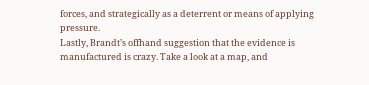forces, and strategically as a deterrent or means of applying pressure.
Lastly, Brandt’s offhand suggestion that the evidence is manufactured is crazy. Take a look at a map, and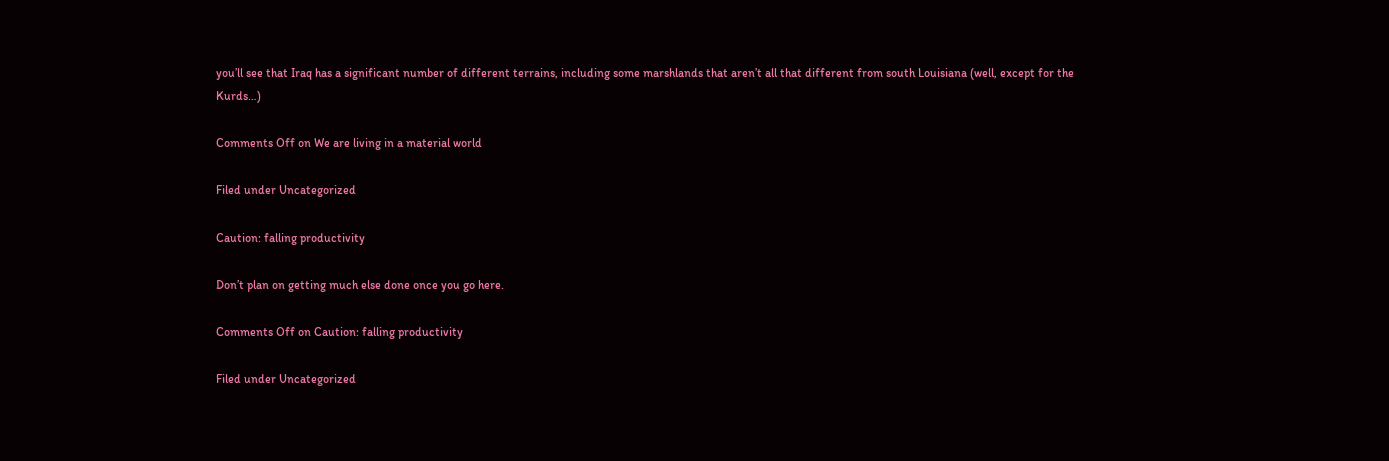you’ll see that Iraq has a significant number of different terrains, including some marshlands that aren’t all that different from south Louisiana (well, except for the Kurds…)

Comments Off on We are living in a material world

Filed under Uncategorized

Caution: falling productivity

Don’t plan on getting much else done once you go here.

Comments Off on Caution: falling productivity

Filed under Uncategorized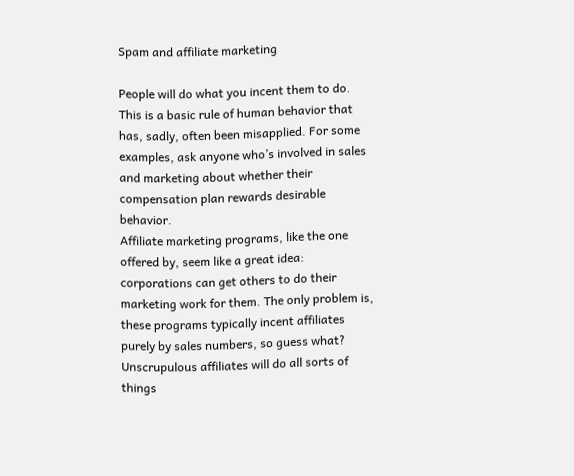Spam and affiliate marketing

People will do what you incent them to do. This is a basic rule of human behavior that has, sadly, often been misapplied. For some examples, ask anyone who’s involved in sales and marketing about whether their compensation plan rewards desirable behavior.
Affiliate marketing programs, like the one offered by, seem like a great idea: corporations can get others to do their marketing work for them. The only problem is, these programs typically incent affiliates purely by sales numbers, so guess what? Unscrupulous affiliates will do all sorts of things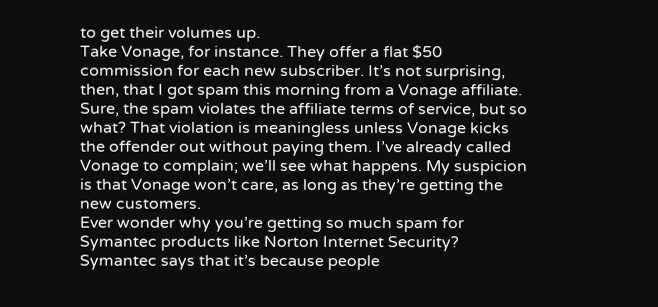to get their volumes up.
Take Vonage, for instance. They offer a flat $50 commission for each new subscriber. It’s not surprising, then, that I got spam this morning from a Vonage affiliate. Sure, the spam violates the affiliate terms of service, but so what? That violation is meaningless unless Vonage kicks the offender out without paying them. I’ve already called Vonage to complain; we’ll see what happens. My suspicion is that Vonage won’t care, as long as they’re getting the new customers.
Ever wonder why you’re getting so much spam for Symantec products like Norton Internet Security? Symantec says that it’s because people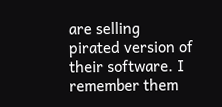are selling pirated version of their software. I remember them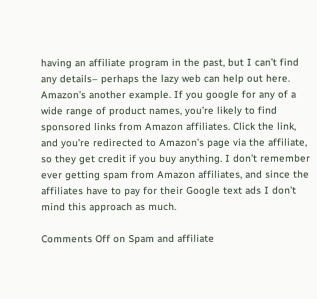having an affiliate program in the past, but I can’t find any details– perhaps the lazy web can help out here.
Amazon’s another example. If you google for any of a wide range of product names, you’re likely to find sponsored links from Amazon affiliates. Click the link, and you’re redirected to Amazon’s page via the affiliate, so they get credit if you buy anything. I don’t remember ever getting spam from Amazon affiliates, and since the affiliates have to pay for their Google text ads I don’t mind this approach as much.

Comments Off on Spam and affiliate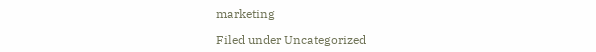marketing

Filed under Uncategorized